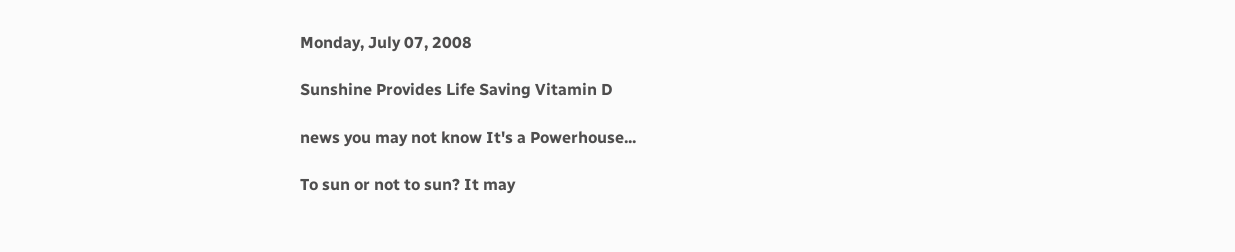Monday, July 07, 2008

Sunshine Provides Life Saving Vitamin D

news you may not know It's a Powerhouse...

To sun or not to sun? It may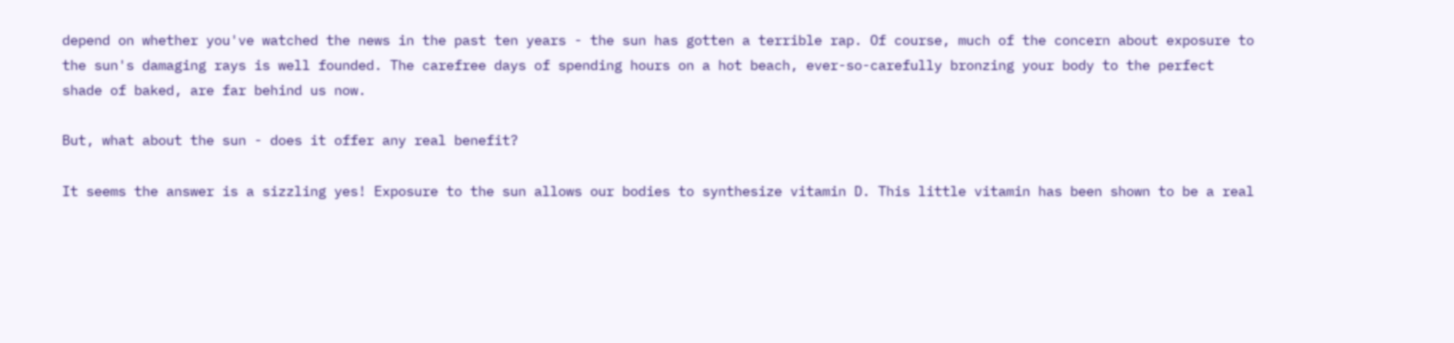depend on whether you've watched the news in the past ten years - the sun has gotten a terrible rap. Of course, much of the concern about exposure to the sun's damaging rays is well founded. The carefree days of spending hours on a hot beach, ever-so-carefully bronzing your body to the perfect shade of baked, are far behind us now.

But, what about the sun - does it offer any real benefit?

It seems the answer is a sizzling yes! Exposure to the sun allows our bodies to synthesize vitamin D. This little vitamin has been shown to be a real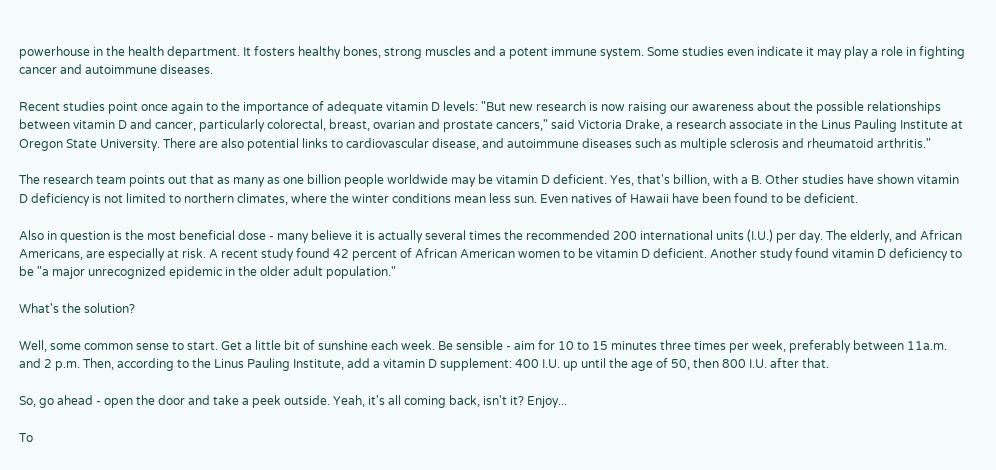powerhouse in the health department. It fosters healthy bones, strong muscles and a potent immune system. Some studies even indicate it may play a role in fighting cancer and autoimmune diseases.

Recent studies point once again to the importance of adequate vitamin D levels: "But new research is now raising our awareness about the possible relationships between vitamin D and cancer, particularly colorectal, breast, ovarian and prostate cancers," said Victoria Drake, a research associate in the Linus Pauling Institute at Oregon State University. There are also potential links to cardiovascular disease, and autoimmune diseases such as multiple sclerosis and rheumatoid arthritis."

The research team points out that as many as one billion people worldwide may be vitamin D deficient. Yes, that's billion, with a B. Other studies have shown vitamin D deficiency is not limited to northern climates, where the winter conditions mean less sun. Even natives of Hawaii have been found to be deficient.

Also in question is the most beneficial dose - many believe it is actually several times the recommended 200 international units (I.U.) per day. The elderly, and African Americans, are especially at risk. A recent study found 42 percent of African American women to be vitamin D deficient. Another study found vitamin D deficiency to be "a major unrecognized epidemic in the older adult population."

What's the solution?

Well, some common sense to start. Get a little bit of sunshine each week. Be sensible - aim for 10 to 15 minutes three times per week, preferably between 11a.m. and 2 p.m. Then, according to the Linus Pauling Institute, add a vitamin D supplement: 400 I.U. up until the age of 50, then 800 I.U. after that.

So, go ahead - open the door and take a peek outside. Yeah, it's all coming back, isn't it? Enjoy...

To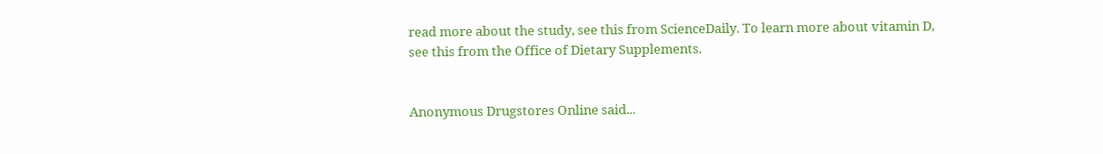read more about the study, see this from ScienceDaily. To learn more about vitamin D, see this from the Office of Dietary Supplements.


Anonymous Drugstores Online said...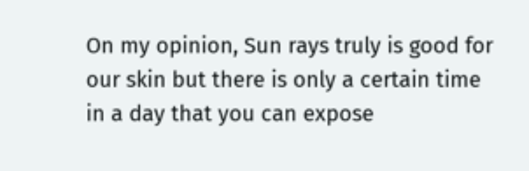On my opinion, Sun rays truly is good for our skin but there is only a certain time in a day that you can expose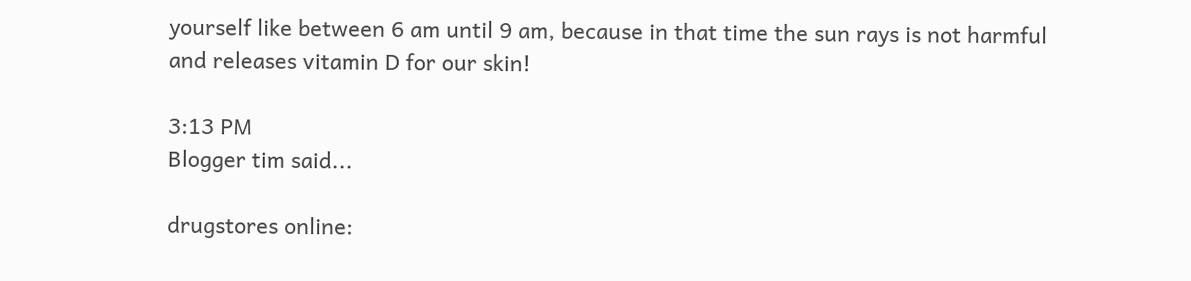yourself like between 6 am until 9 am, because in that time the sun rays is not harmful and releases vitamin D for our skin!

3:13 PM
Blogger tim said...

drugstores online: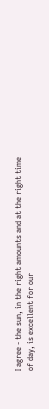I agree - the sun, in the right amounts and at the right time of day, is excellent for our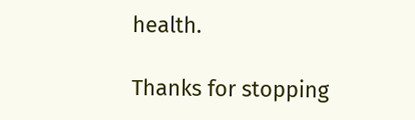health.

Thanks for stopping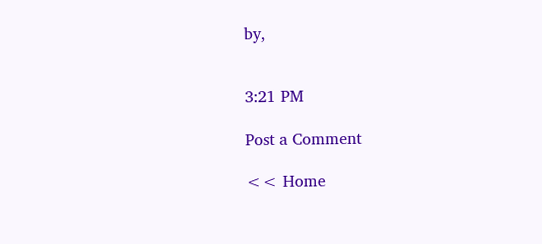by,


3:21 PM

Post a Comment

<< Home